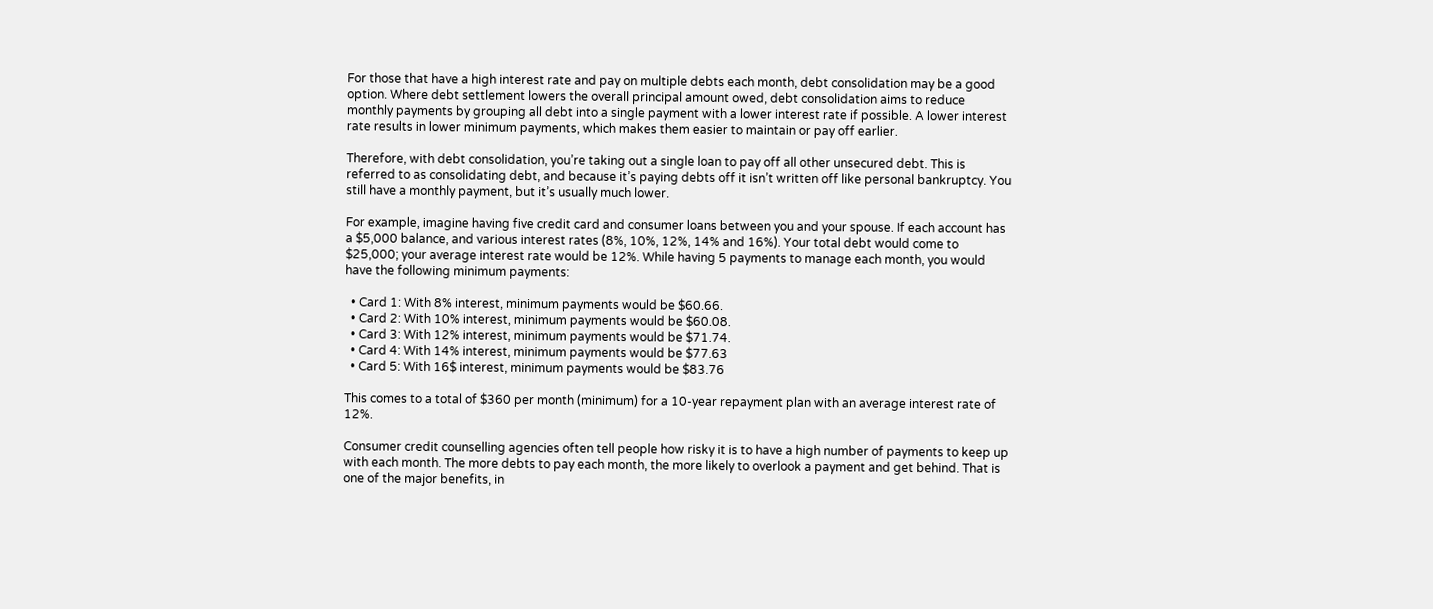For those that have a high interest rate and pay on multiple debts each month, debt consolidation may be a good option. Where debt settlement lowers the overall principal amount owed, debt consolidation aims to reduce monthly payments by grouping all debt into a single payment with a lower interest rate if possible. A lower interest rate results in lower minimum payments, which makes them easier to maintain or pay off earlier.

Therefore, with debt consolidation, you’re taking out a single loan to pay off all other unsecured debt. This is referred to as consolidating debt, and because it’s paying debts off it isn’t written off like personal bankruptcy. You still have a monthly payment, but it’s usually much lower.

For example, imagine having five credit card and consumer loans between you and your spouse. If each account has a $5,000 balance, and various interest rates (8%, 10%, 12%, 14% and 16%). Your total debt would come to $25,000; your average interest rate would be 12%. While having 5 payments to manage each month, you would have the following minimum payments:

  • Card 1: With 8% interest, minimum payments would be $60.66.
  • Card 2: With 10% interest, minimum payments would be $60.08.
  • Card 3: With 12% interest, minimum payments would be $71.74.
  • Card 4: With 14% interest, minimum payments would be $77.63
  • Card 5: With 16$ interest, minimum payments would be $83.76

This comes to a total of $360 per month (minimum) for a 10-year repayment plan with an average interest rate of 12%.

Consumer credit counselling agencies often tell people how risky it is to have a high number of payments to keep up with each month. The more debts to pay each month, the more likely to overlook a payment and get behind. That is one of the major benefits, in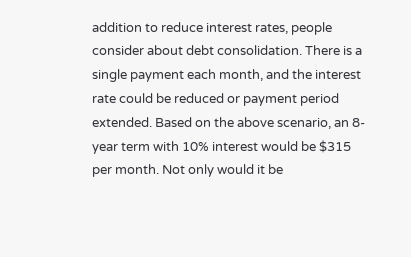addition to reduce interest rates, people consider about debt consolidation. There is a single payment each month, and the interest rate could be reduced or payment period extended. Based on the above scenario, an 8-year term with 10% interest would be $315 per month. Not only would it be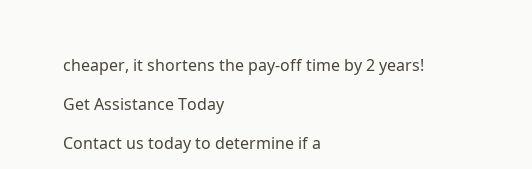cheaper, it shortens the pay-off time by 2 years!

Get Assistance Today

Contact us today to determine if a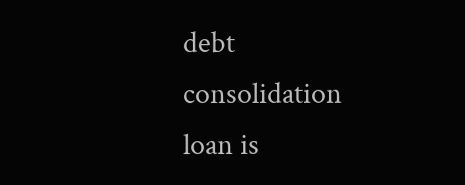debt consolidation loan is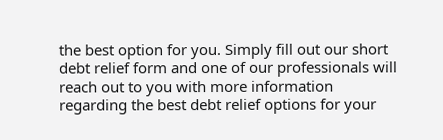the best option for you. Simply fill out our short debt relief form and one of our professionals will reach out to you with more information regarding the best debt relief options for your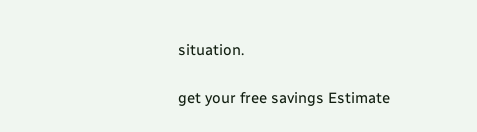situation.

get your free savings Estimate